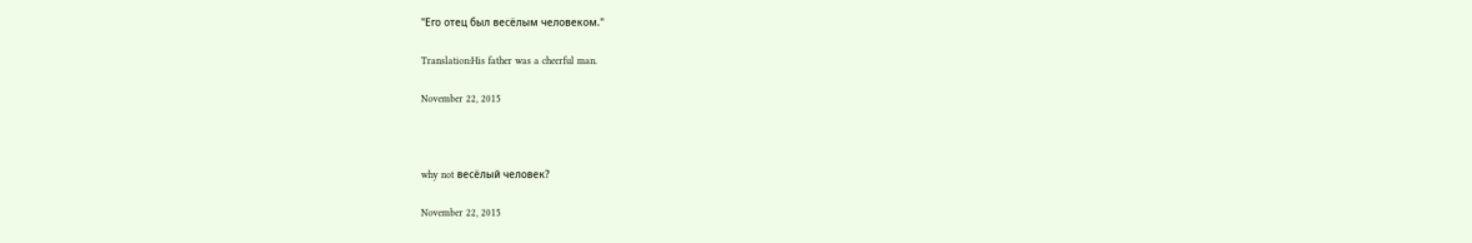"Его отец был весёлым человеком."

Translation:His father was a cheerful man.

November 22, 2015



why not весёлый человек?

November 22, 2015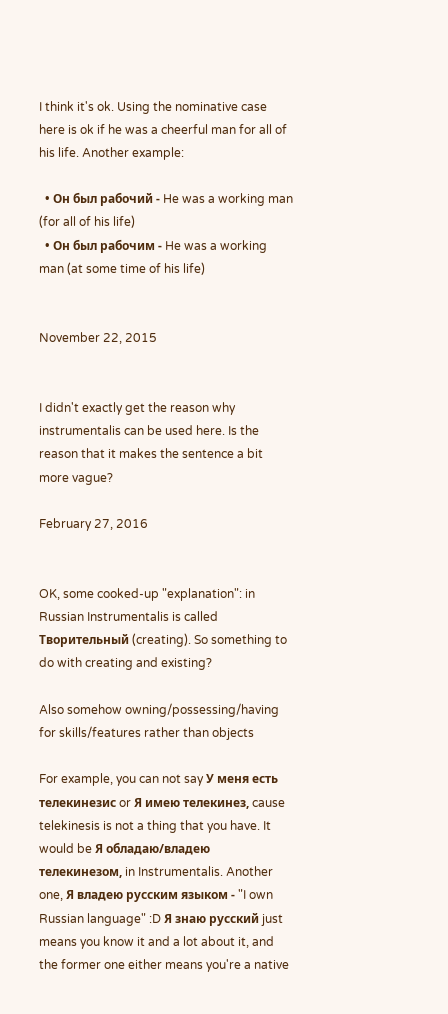I think it's ok. Using the nominative case here is ok if he was a cheerful man for all of his life. Another example:

  • Он был рабочий - He was a working man (for all of his life)
  • Он был рабочим - He was a working man (at some time of his life)


November 22, 2015


I didn't exactly get the reason why instrumentalis can be used here. Is the reason that it makes the sentence a bit more vague?

February 27, 2016


OK, some cooked-up "explanation": in Russian Instrumentalis is called Творительный (creating). So something to do with creating and existing?

Also somehow owning/possessing/having for skills/features rather than objects

For example, you can not say У меня есть телекинезис or Я имею телекинез, cause telekinesis is not a thing that you have. It would be Я обладаю/владею телекинезом, in Instrumentalis. Another one, Я владею русским языком - "I own Russian language" :D Я знаю русский just means you know it and a lot about it, and the former one either means you're a native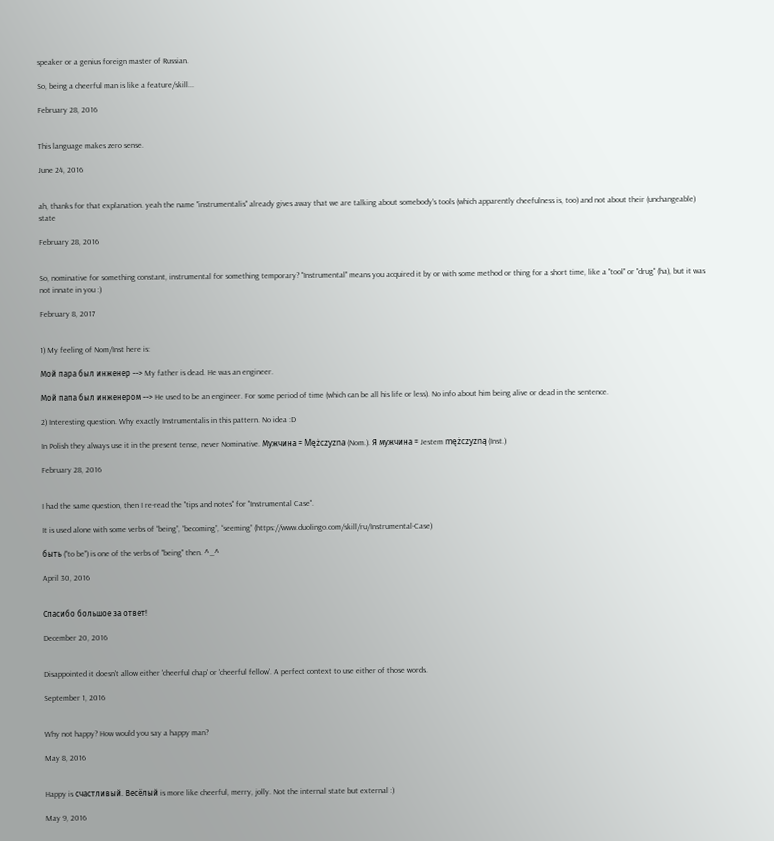speaker or a genius foreign master of Russian.

So, being a cheerful man is like a feature/skill...

February 28, 2016


This language makes zero sense.

June 24, 2016


ah, thanks for that explanation. yeah the name "instrumentalis" already gives away that we are talking about somebody's tools (which apparently cheefulness is, too) and not about their (unchangeable) state

February 28, 2016


So, nominative for something constant, instrumental for something temporary? "Instrumental" means you acquired it by or with some method or thing for a short time, like a "tool" or "drug" (ha), but it was not innate in you :)

February 8, 2017


1) My feeling of Nom/Inst here is:

Мой пара был инженер --> My father is dead. He was an engineer.

Мой папа был инженером --> He used to be an engineer. For some period of time (which can be all his life or less). No info about him being alive or dead in the sentence.

2) Interesting question. Why exactly Instrumentalis in this pattern. No idea :D

In Polish they always use it in the present tense, never Nominative. Мужчина = Mężczyzna (Nom.). Я мужчина = Jestem mężczyzną (Inst.)

February 28, 2016


I had the same question, then I re-read the "tips and notes" for "Instrumental Case".

It is used alone with some verbs of “being”, “becoming”, “seeming” (https://www.duolingo.com/skill/ru/Instrumental-Case)

быть ("to be") is one of the verbs of "being" then. ^_^

April 30, 2016


Спасибо большое за ответ!

December 20, 2016


Disappointed it doesn't allow either 'cheerful chap' or 'cheerful fellow'. A perfect context to use either of those words.

September 1, 2016


Why not happy? How would you say a happy man?

May 8, 2016


Happy is счастливый. Весёлый is more like cheerful, merry, jolly. Not the internal state but external :)

May 9, 2016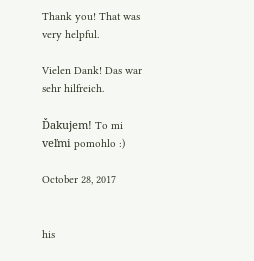Thank you! That was very helpful.

Vielen Dank! Das war sehr hilfreich.

Ďakujem! To mi veľmi pomohlo :)

October 28, 2017


his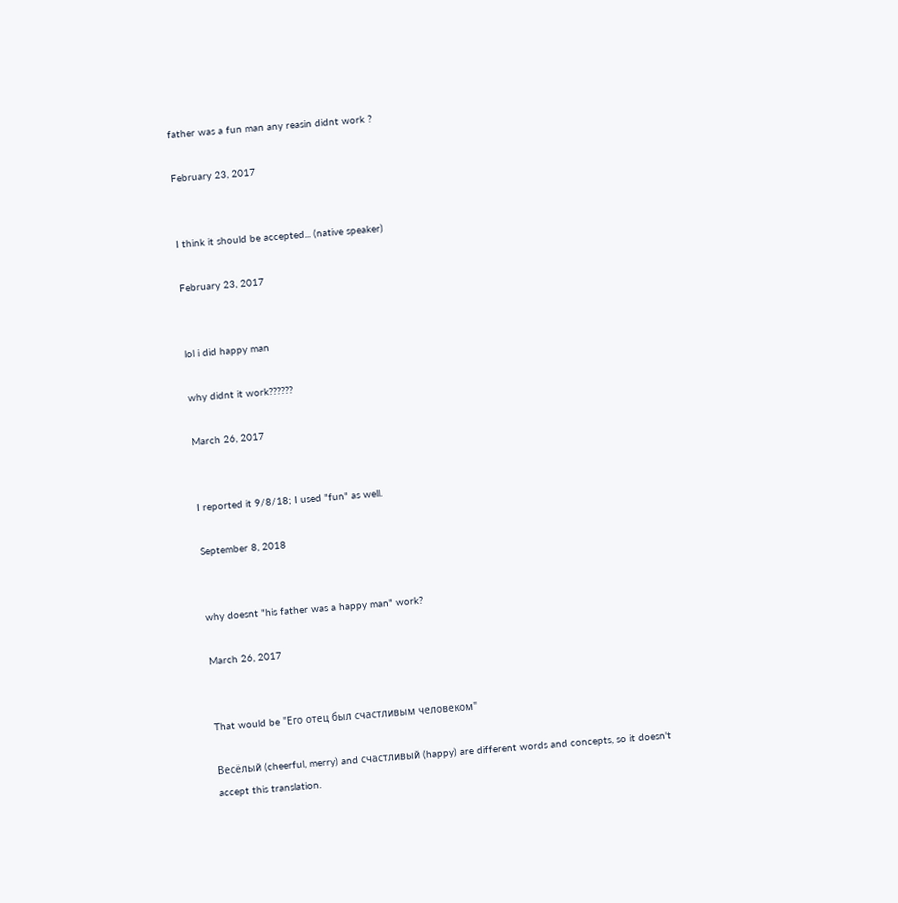father was a fun man any reasin didnt work ?

February 23, 2017


I think it should be accepted... (native speaker)

February 23, 2017


lol i did happy man

why didnt it work??????

March 26, 2017


I reported it 9/8/18; I used "fun" as well.

September 8, 2018


why doesnt "his father was a happy man" work?

March 26, 2017


That would be "Его отец был счастливым человеком"

Весёлый (cheerful, merry) and счастливый (happy) are different words and concepts, so it doesn't accept this translation.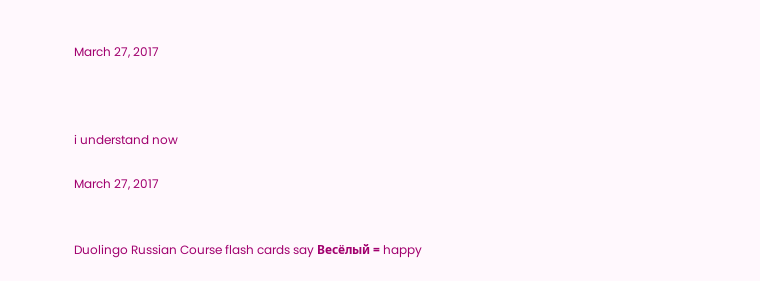March 27, 2017



i understand now

March 27, 2017


Duolingo Russian Course flash cards say Весёлый = happy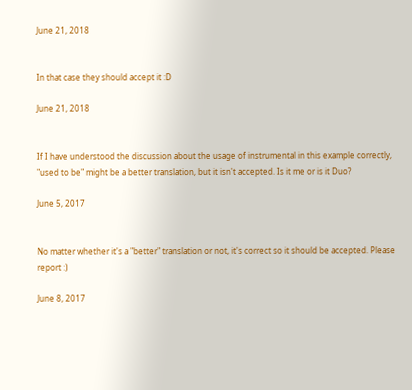June 21, 2018


In that case they should accept it :D

June 21, 2018


If I have understood the discussion about the usage of instrumental in this example correctly, "used to be" might be a better translation, but it isn't accepted. Is it me or is it Duo?

June 5, 2017


No matter whether it's a "better" translation or not, it's correct so it should be accepted. Please report :)

June 8, 2017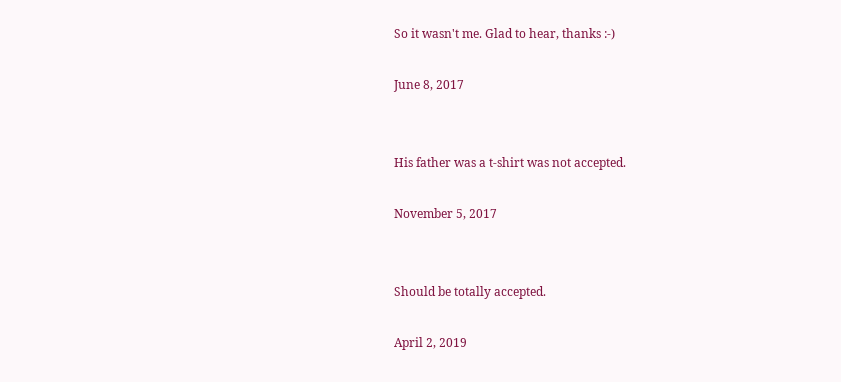So it wasn't me. Glad to hear, thanks :-)

June 8, 2017


His father was a t-shirt was not accepted.

November 5, 2017


Should be totally accepted.

April 2, 2019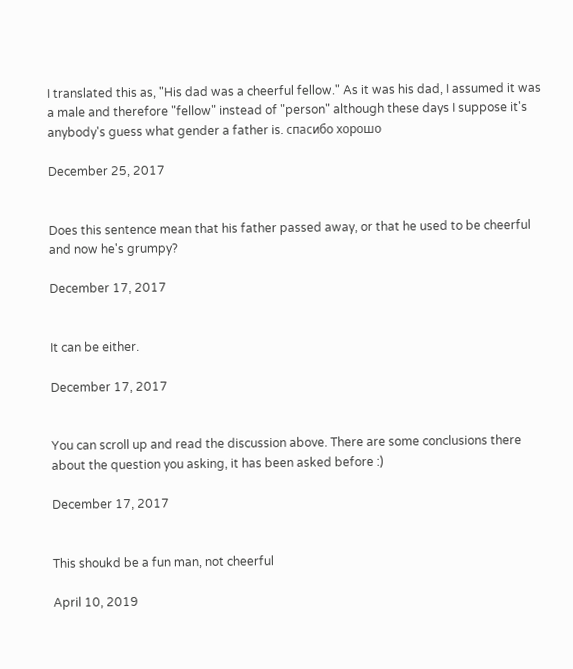I translated this as, "His dad was a cheerful fellow." As it was his dad, I assumed it was a male and therefore "fellow" instead of "person" although these days I suppose it's anybody's guess what gender a father is. спасибо хорошо

December 25, 2017


Does this sentence mean that his father passed away, or that he used to be cheerful and now he's grumpy?

December 17, 2017


It can be either.

December 17, 2017


You can scroll up and read the discussion above. There are some conclusions there about the question you asking, it has been asked before :)

December 17, 2017


This shoukd be a fun man, not cheerful

April 10, 2019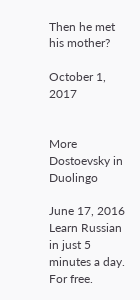Then he met his mother?

October 1, 2017


More Dostoevsky in Duolingo

June 17, 2016
Learn Russian in just 5 minutes a day. For free.